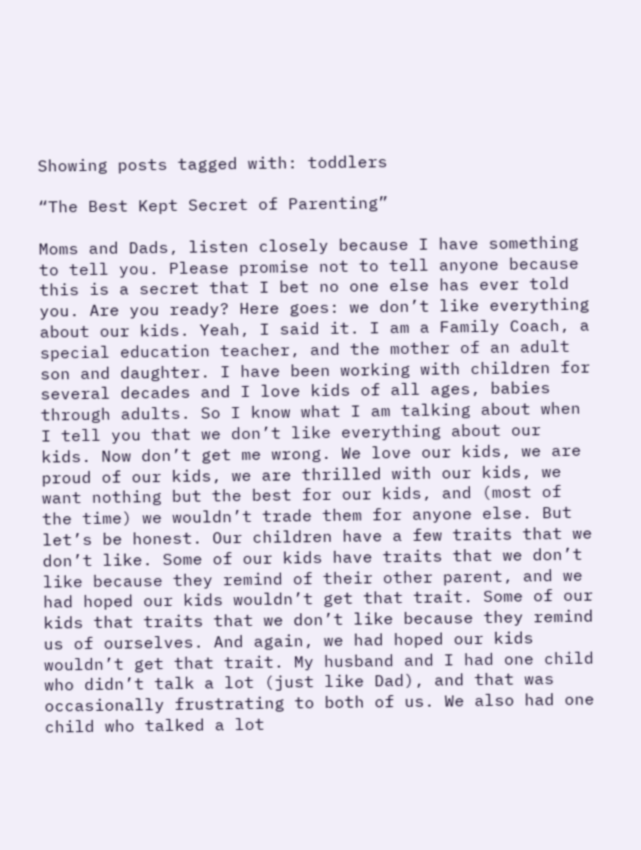Showing posts tagged with: toddlers

“The Best Kept Secret of Parenting”

Moms and Dads, listen closely because I have something to tell you. Please promise not to tell anyone because this is a secret that I bet no one else has ever told you. Are you ready? Here goes: we don’t like everything about our kids. Yeah, I said it. I am a Family Coach, a special education teacher, and the mother of an adult son and daughter. I have been working with children for several decades and I love kids of all ages, babies through adults. So I know what I am talking about when I tell you that we don’t like everything about our kids. Now don’t get me wrong. We love our kids, we are proud of our kids, we are thrilled with our kids, we want nothing but the best for our kids, and (most of the time) we wouldn’t trade them for anyone else. But let’s be honest. Our children have a few traits that we don’t like. Some of our kids have traits that we don’t like because they remind of their other parent, and we had hoped our kids wouldn’t get that trait. Some of our kids that traits that we don’t like because they remind us of ourselves. And again, we had hoped our kids wouldn’t get that trait. My husband and I had one child who didn’t talk a lot (just like Dad), and that was occasionally frustrating to both of us. We also had one child who talked a lot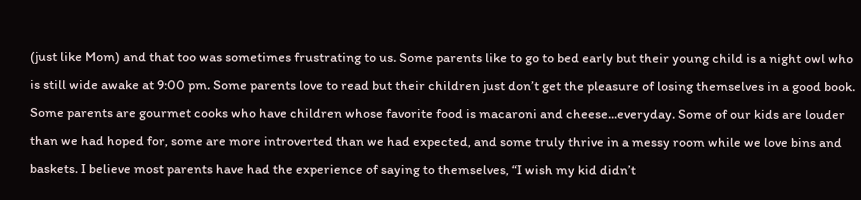(just like Mom) and that too was sometimes frustrating to us. Some parents like to go to bed early but their young child is a night owl who is still wide awake at 9:00 pm. Some parents love to read but their children just don’t get the pleasure of losing themselves in a good book. Some parents are gourmet cooks who have children whose favorite food is macaroni and cheese...everyday. Some of our kids are louder than we had hoped for, some are more introverted than we had expected, and some truly thrive in a messy room while we love bins and baskets. I believe most parents have had the experience of saying to themselves, “I wish my kid didn’t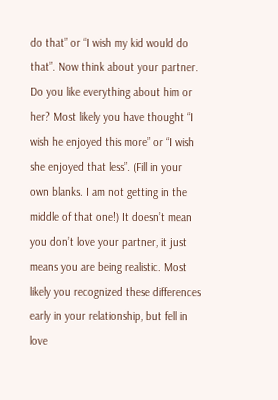do that” or “I wish my kid would do that”. Now think about your partner. Do you like everything about him or her? Most likely you have thought “I wish he enjoyed this more” or “I wish she enjoyed that less”. (Fill in your own blanks. I am not getting in the middle of that one!) It doesn’t mean you don’t love your partner, it just means you are being realistic. Most likely you recognized these differences early in your relationship, but fell in love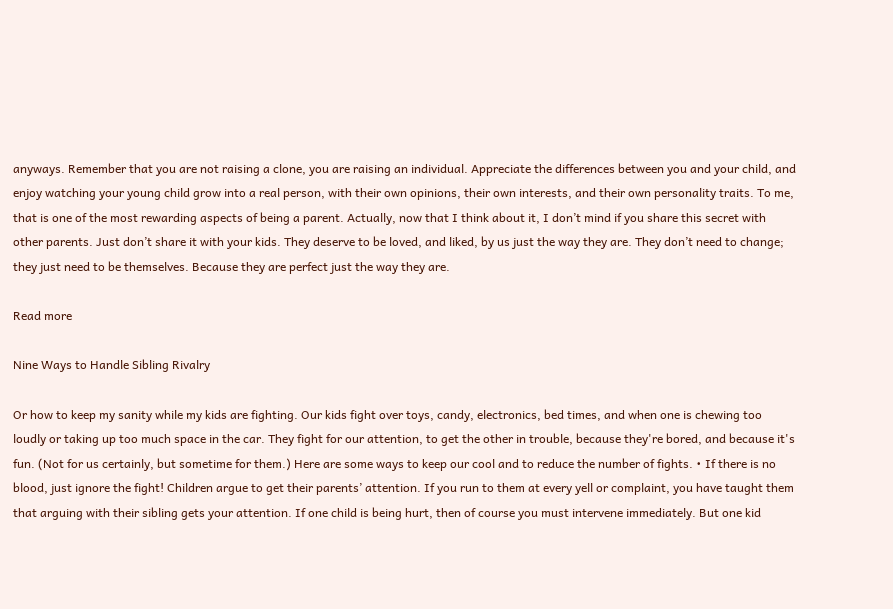anyways. Remember that you are not raising a clone, you are raising an individual. Appreciate the differences between you and your child, and enjoy watching your young child grow into a real person, with their own opinions, their own interests, and their own personality traits. To me, that is one of the most rewarding aspects of being a parent. Actually, now that I think about it, I don’t mind if you share this secret with other parents. Just don’t share it with your kids. They deserve to be loved, and liked, by us just the way they are. They don’t need to change; they just need to be themselves. Because they are perfect just the way they are.

Read more

Nine Ways to Handle Sibling Rivalry

Or how to keep my sanity while my kids are fighting. Our kids fight over toys, candy, electronics, bed times, and when one is chewing too loudly or taking up too much space in the car. They fight for our attention, to get the other in trouble, because they're bored, and because it's fun. (Not for us certainly, but sometime for them.) Here are some ways to keep our cool and to reduce the number of fights. • If there is no blood, just ignore the fight! Children argue to get their parents’ attention. If you run to them at every yell or complaint, you have taught them that arguing with their sibling gets your attention. If one child is being hurt, then of course you must intervene immediately. But one kid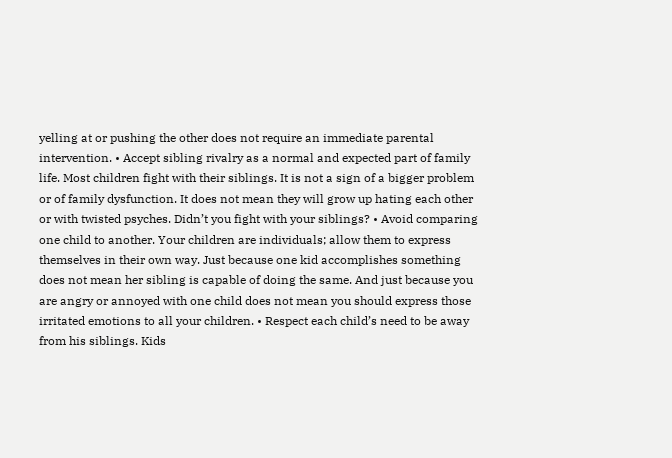yelling at or pushing the other does not require an immediate parental intervention. • Accept sibling rivalry as a normal and expected part of family life. Most children fight with their siblings. It is not a sign of a bigger problem or of family dysfunction. It does not mean they will grow up hating each other or with twisted psyches. Didn’t you fight with your siblings? • Avoid comparing one child to another. Your children are individuals; allow them to express themselves in their own way. Just because one kid accomplishes something does not mean her sibling is capable of doing the same. And just because you are angry or annoyed with one child does not mean you should express those irritated emotions to all your children. • Respect each child’s need to be away from his siblings. Kids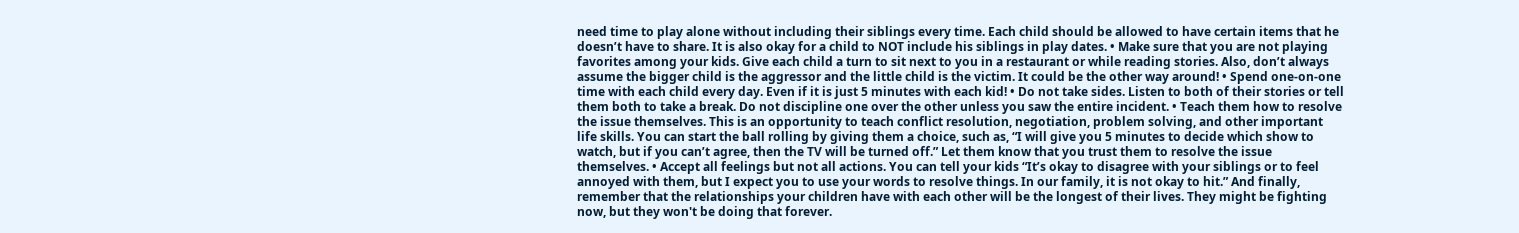need time to play alone without including their siblings every time. Each child should be allowed to have certain items that he doesn’t have to share. It is also okay for a child to NOT include his siblings in play dates. • Make sure that you are not playing favorites among your kids. Give each child a turn to sit next to you in a restaurant or while reading stories. Also, don’t always assume the bigger child is the aggressor and the little child is the victim. It could be the other way around! • Spend one-on-one time with each child every day. Even if it is just 5 minutes with each kid! • Do not take sides. Listen to both of their stories or tell them both to take a break. Do not discipline one over the other unless you saw the entire incident. • Teach them how to resolve the issue themselves. This is an opportunity to teach conflict resolution, negotiation, problem solving, and other important life skills. You can start the ball rolling by giving them a choice, such as, “I will give you 5 minutes to decide which show to watch, but if you can’t agree, then the TV will be turned off.” Let them know that you trust them to resolve the issue themselves. • Accept all feelings but not all actions. You can tell your kids “It’s okay to disagree with your siblings or to feel annoyed with them, but I expect you to use your words to resolve things. In our family, it is not okay to hit.” And finally, remember that the relationships your children have with each other will be the longest of their lives. They might be fighting now, but they won't be doing that forever.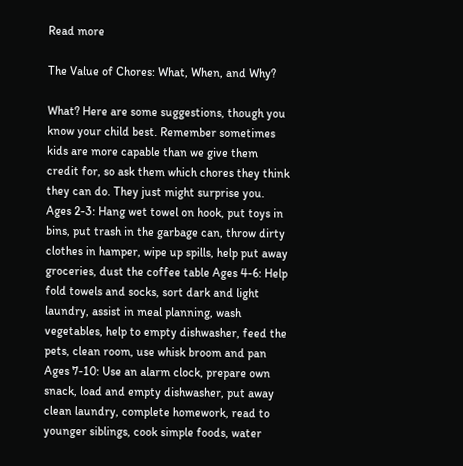Read more

The Value of Chores: What, When, and Why?

What? Here are some suggestions, though you know your child best. Remember sometimes kids are more capable than we give them credit for, so ask them which chores they think they can do. They just might surprise you. Ages 2-3: Hang wet towel on hook, put toys in bins, put trash in the garbage can, throw dirty clothes in hamper, wipe up spills, help put away groceries, dust the coffee table Ages 4-6: Help fold towels and socks, sort dark and light laundry, assist in meal planning, wash vegetables, help to empty dishwasher, feed the pets, clean room, use whisk broom and pan Ages 7-10: Use an alarm clock, prepare own snack, load and empty dishwasher, put away clean laundry, complete homework, read to younger siblings, cook simple foods, water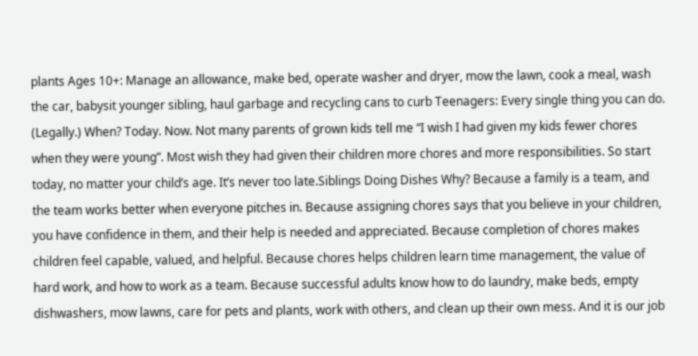plants Ages 10+: Manage an allowance, make bed, operate washer and dryer, mow the lawn, cook a meal, wash the car, babysit younger sibling, haul garbage and recycling cans to curb Teenagers: Every single thing you can do. (Legally.) When? Today. Now. Not many parents of grown kids tell me “I wish I had given my kids fewer chores when they were young”. Most wish they had given their children more chores and more responsibilities. So start today, no matter your child’s age. It’s never too late.Siblings Doing Dishes Why? Because a family is a team, and the team works better when everyone pitches in. Because assigning chores says that you believe in your children, you have confidence in them, and their help is needed and appreciated. Because completion of chores makes children feel capable, valued, and helpful. Because chores helps children learn time management, the value of hard work, and how to work as a team. Because successful adults know how to do laundry, make beds, empty dishwashers, mow lawns, care for pets and plants, work with others, and clean up their own mess. And it is our job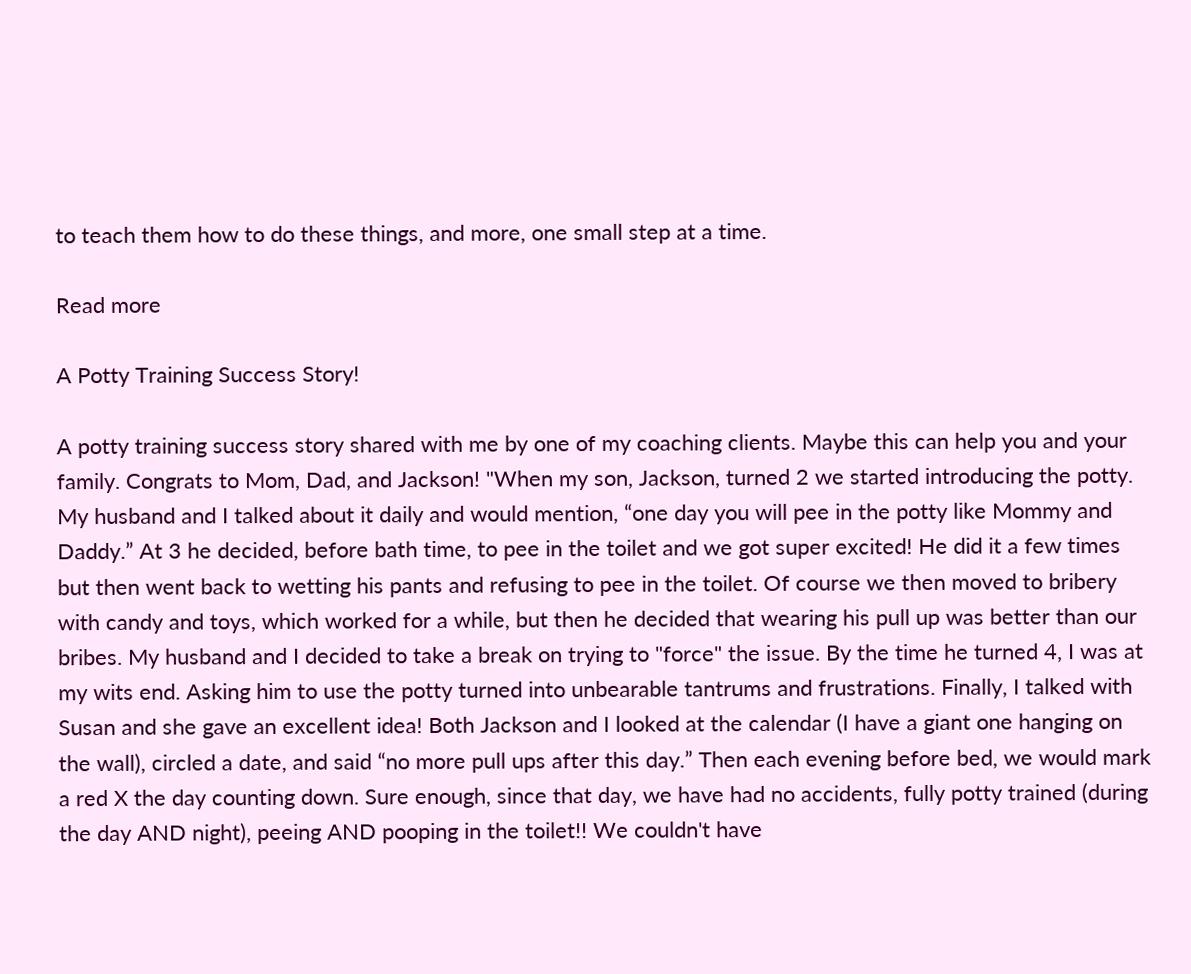to teach them how to do these things, and more, one small step at a time.

Read more

A Potty Training Success Story!

A potty training success story shared with me by one of my coaching clients. Maybe this can help you and your family. Congrats to Mom, Dad, and Jackson! "When my son, Jackson, turned 2 we started introducing the potty. My husband and I talked about it daily and would mention, “one day you will pee in the potty like Mommy and Daddy.” At 3 he decided, before bath time, to pee in the toilet and we got super excited! He did it a few times but then went back to wetting his pants and refusing to pee in the toilet. Of course we then moved to bribery with candy and toys, which worked for a while, but then he decided that wearing his pull up was better than our bribes. My husband and I decided to take a break on trying to "force" the issue. By the time he turned 4, I was at my wits end. Asking him to use the potty turned into unbearable tantrums and frustrations. Finally, I talked with Susan and she gave an excellent idea! Both Jackson and I looked at the calendar (I have a giant one hanging on the wall), circled a date, and said “no more pull ups after this day.” Then each evening before bed, we would mark a red X the day counting down. Sure enough, since that day, we have had no accidents, fully potty trained (during the day AND night), peeing AND pooping in the toilet!! We couldn't have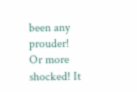been any prouder! Or more shocked! It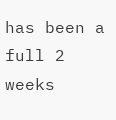has been a full 2 weeks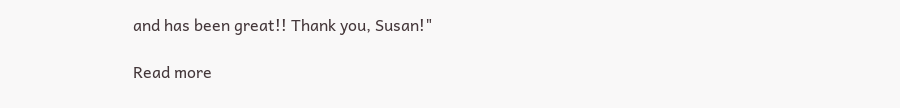and has been great!! Thank you, Susan!"

Read more